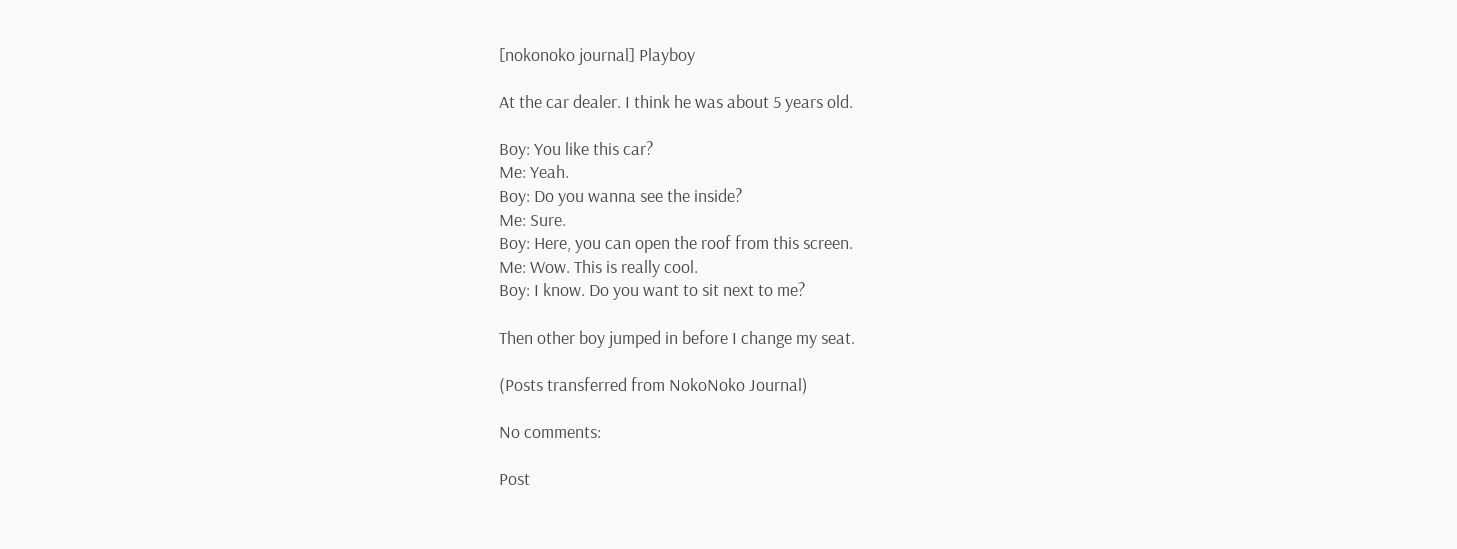[nokonoko journal] Playboy

At the car dealer. I think he was about 5 years old.

Boy: You like this car?
Me: Yeah.
Boy: Do you wanna see the inside?
Me: Sure.
Boy: Here, you can open the roof from this screen.
Me: Wow. This is really cool.
Boy: I know. Do you want to sit next to me?

Then other boy jumped in before I change my seat.

(Posts transferred from NokoNoko Journal)

No comments:

Post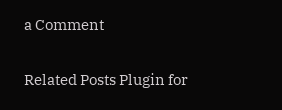a Comment

Related Posts Plugin for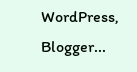WordPress, Blogger...